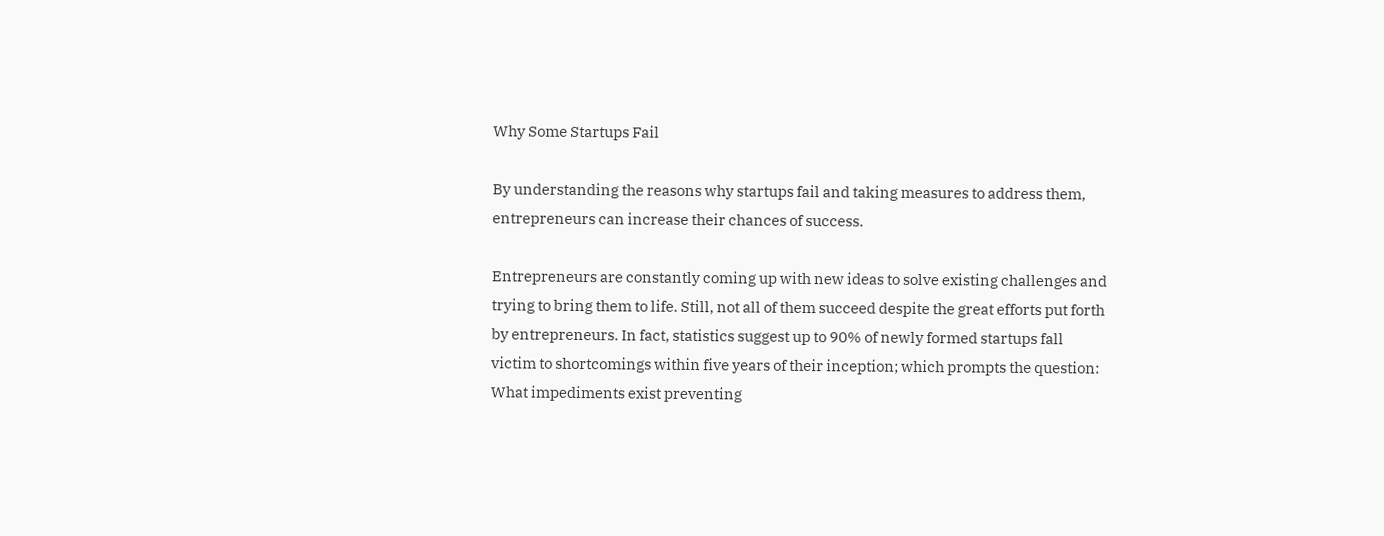Why Some Startups Fail

By understanding the reasons why startups fail and taking measures to address them, entrepreneurs can increase their chances of success.

Entrepreneurs are constantly coming up with new ideas to solve existing challenges and trying to bring them to life. Still, not all of them succeed despite the great efforts put forth by entrepreneurs. In fact, statistics suggest up to 90% of newly formed startups fall victim to shortcomings within five years of their inception; which prompts the question: What impediments exist preventing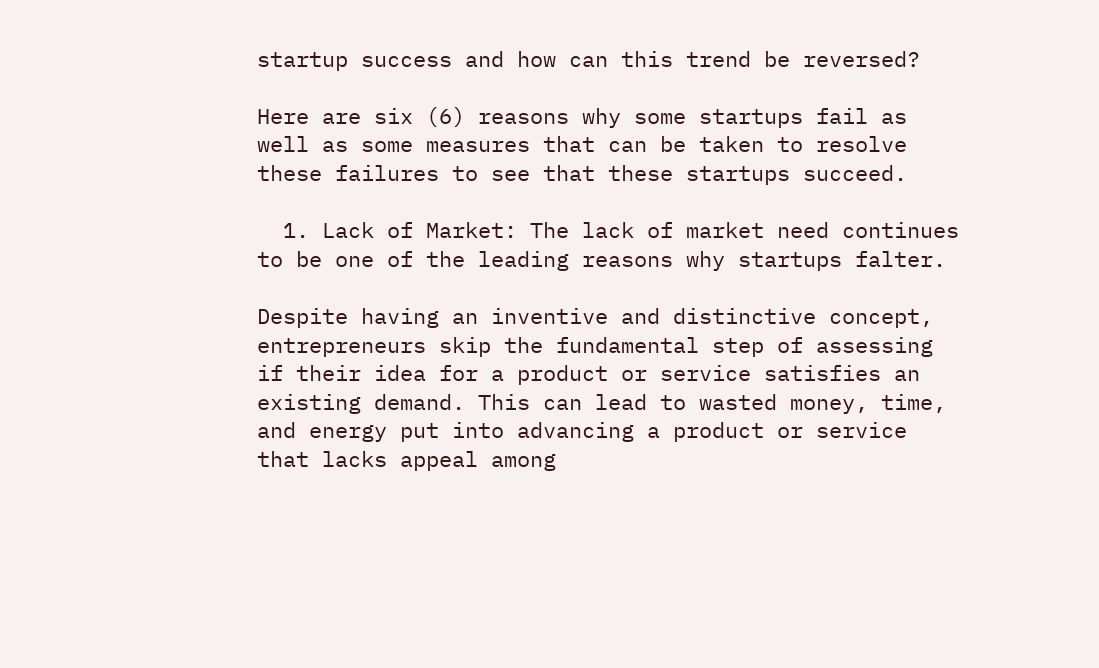startup success and how can this trend be reversed?

Here are six (6) reasons why some startups fail as well as some measures that can be taken to resolve these failures to see that these startups succeed.

  1. Lack of Market: The lack of market need continues to be one of the leading reasons why startups falter.

Despite having an inventive and distinctive concept, entrepreneurs skip the fundamental step of assessing if their idea for a product or service satisfies an existing demand. This can lead to wasted money, time, and energy put into advancing a product or service that lacks appeal among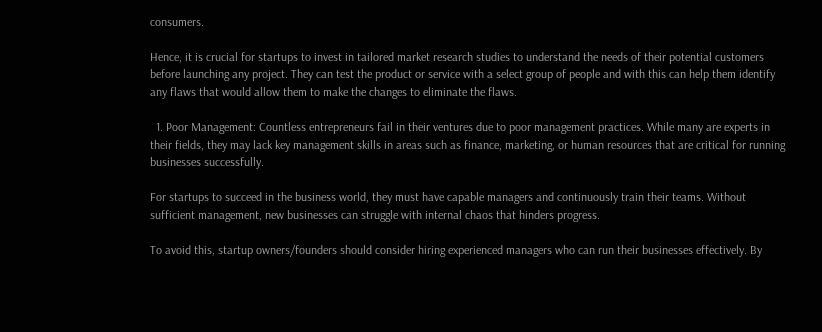consumers.

Hence, it is crucial for startups to invest in tailored market research studies to understand the needs of their potential customers before launching any project. They can test the product or service with a select group of people and with this can help them identify any flaws that would allow them to make the changes to eliminate the flaws.

  1. Poor Management: Countless entrepreneurs fail in their ventures due to poor management practices. While many are experts in their fields, they may lack key management skills in areas such as finance, marketing, or human resources that are critical for running businesses successfully.

For startups to succeed in the business world, they must have capable managers and continuously train their teams. Without sufficient management, new businesses can struggle with internal chaos that hinders progress.

To avoid this, startup owners/founders should consider hiring experienced managers who can run their businesses effectively. By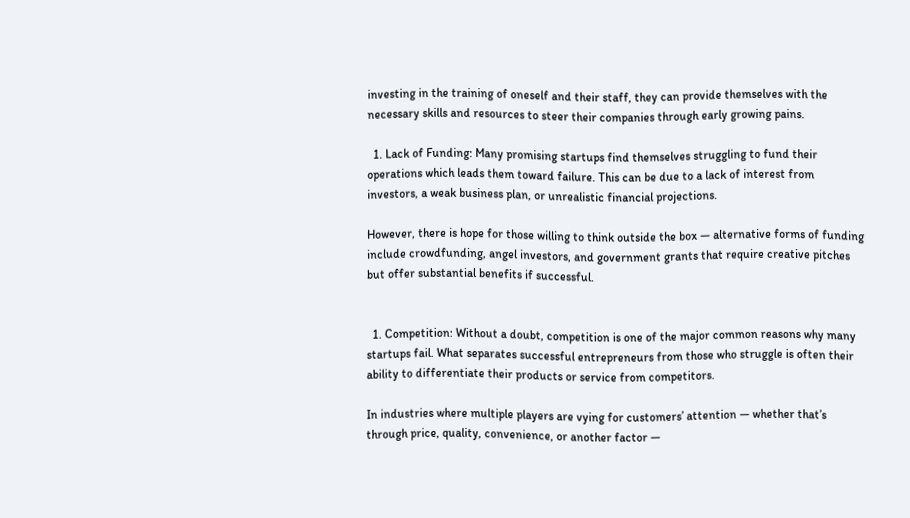investing in the training of oneself and their staff, they can provide themselves with the necessary skills and resources to steer their companies through early growing pains.

  1. Lack of Funding: Many promising startups find themselves struggling to fund their operations which leads them toward failure. This can be due to a lack of interest from investors, a weak business plan, or unrealistic financial projections.

However, there is hope for those willing to think outside the box — alternative forms of funding include crowdfunding, angel investors, and government grants that require creative pitches but offer substantial benefits if successful.


  1. Competition: Without a doubt, competition is one of the major common reasons why many startups fail. What separates successful entrepreneurs from those who struggle is often their ability to differentiate their products or service from competitors.

In industries where multiple players are vying for customers’ attention — whether that’s through price, quality, convenience, or another factor —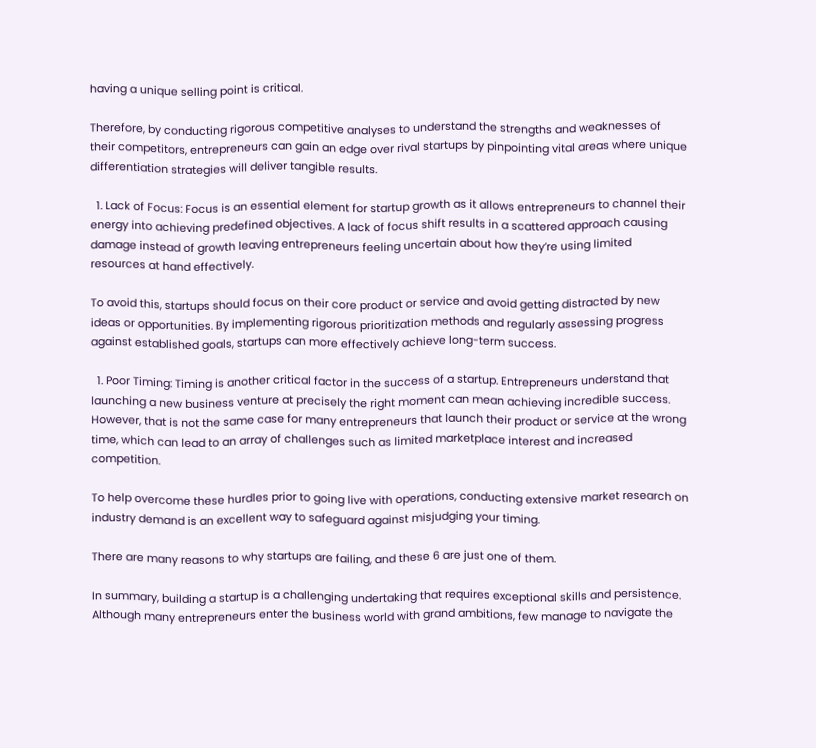having a unique selling point is critical.

Therefore, by conducting rigorous competitive analyses to understand the strengths and weaknesses of their competitors, entrepreneurs can gain an edge over rival startups by pinpointing vital areas where unique differentiation strategies will deliver tangible results.

  1. Lack of Focus: Focus is an essential element for startup growth as it allows entrepreneurs to channel their energy into achieving predefined objectives. A lack of focus shift results in a scattered approach causing damage instead of growth leaving entrepreneurs feeling uncertain about how they’re using limited resources at hand effectively.

To avoid this, startups should focus on their core product or service and avoid getting distracted by new ideas or opportunities. By implementing rigorous prioritization methods and regularly assessing progress against established goals, startups can more effectively achieve long-term success.

  1. Poor Timing: Timing is another critical factor in the success of a startup. Entrepreneurs understand that launching a new business venture at precisely the right moment can mean achieving incredible success. However, that is not the same case for many entrepreneurs that launch their product or service at the wrong time, which can lead to an array of challenges such as limited marketplace interest and increased competition.

To help overcome these hurdles prior to going live with operations, conducting extensive market research on industry demand is an excellent way to safeguard against misjudging your timing.

There are many reasons to why startups are failing, and these 6 are just one of them.

In summary, building a startup is a challenging undertaking that requires exceptional skills and persistence. Although many entrepreneurs enter the business world with grand ambitions, few manage to navigate the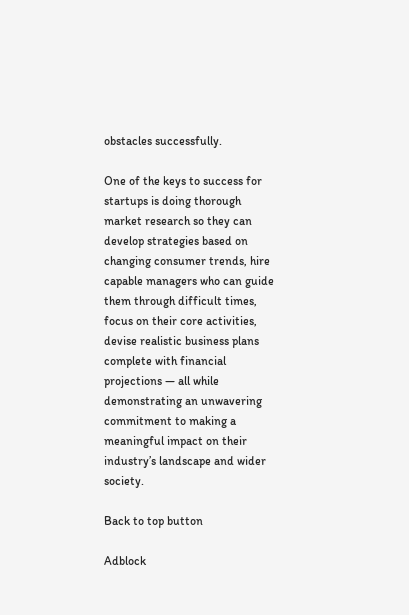obstacles successfully.

One of the keys to success for startups is doing thorough market research so they can develop strategies based on changing consumer trends, hire capable managers who can guide them through difficult times, focus on their core activities, devise realistic business plans complete with financial projections — all while demonstrating an unwavering commitment to making a meaningful impact on their industry’s landscape and wider society.

Back to top button

Adblock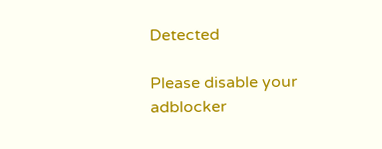Detected

Please disable your adblocker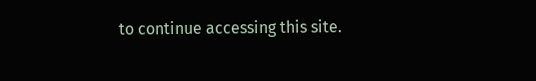to continue accessing this site.